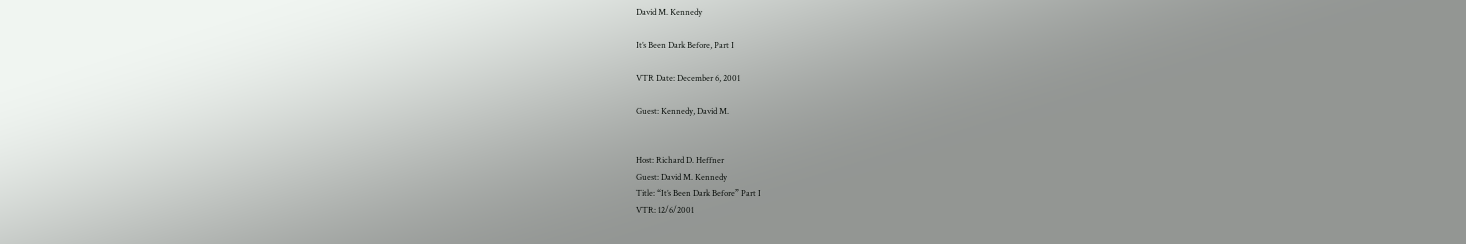David M. Kennedy

It’s Been Dark Before, Part I

VTR Date: December 6, 2001

Guest: Kennedy, David M.


Host: Richard D. Heffner
Guest: David M. Kennedy
Title: “It’s Been Dark Before” Part I
VTR: 12/6/2001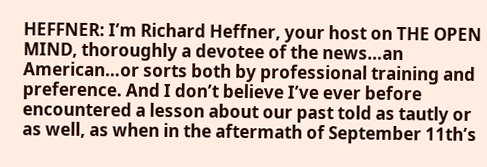HEFFNER: I’m Richard Heffner, your host on THE OPEN MIND, thoroughly a devotee of the news…an American…or sorts both by professional training and preference. And I don’t believe I’ve ever before encountered a lesson about our past told as tautly or as well, as when in the aftermath of September 11th’s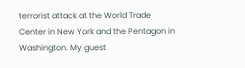terrorist attack at the World Trade Center in New York and the Pentagon in Washington. My guest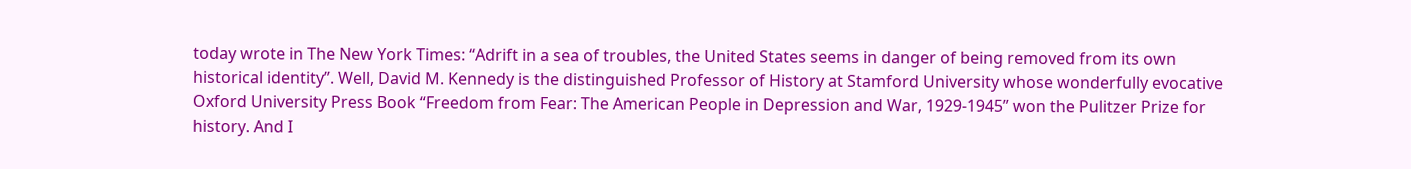today wrote in The New York Times: “Adrift in a sea of troubles, the United States seems in danger of being removed from its own historical identity”. Well, David M. Kennedy is the distinguished Professor of History at Stamford University whose wonderfully evocative Oxford University Press Book “Freedom from Fear: The American People in Depression and War, 1929-1945” won the Pulitzer Prize for history. And I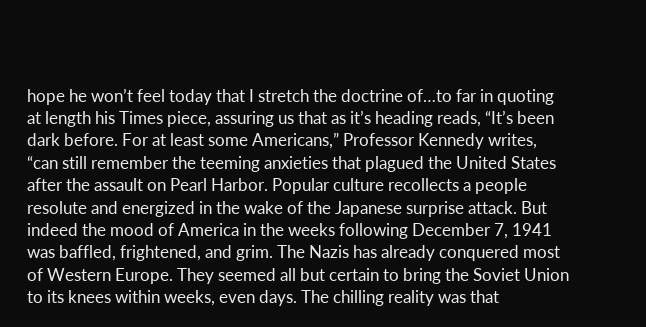hope he won’t feel today that I stretch the doctrine of…to far in quoting at length his Times piece, assuring us that as it’s heading reads, “It’s been dark before. For at least some Americans,” Professor Kennedy writes, “can still remember the teeming anxieties that plagued the United States after the assault on Pearl Harbor. Popular culture recollects a people resolute and energized in the wake of the Japanese surprise attack. But indeed the mood of America in the weeks following December 7, 1941 was baffled, frightened, and grim. The Nazis has already conquered most of Western Europe. They seemed all but certain to bring the Soviet Union to its knees within weeks, even days. The chilling reality was that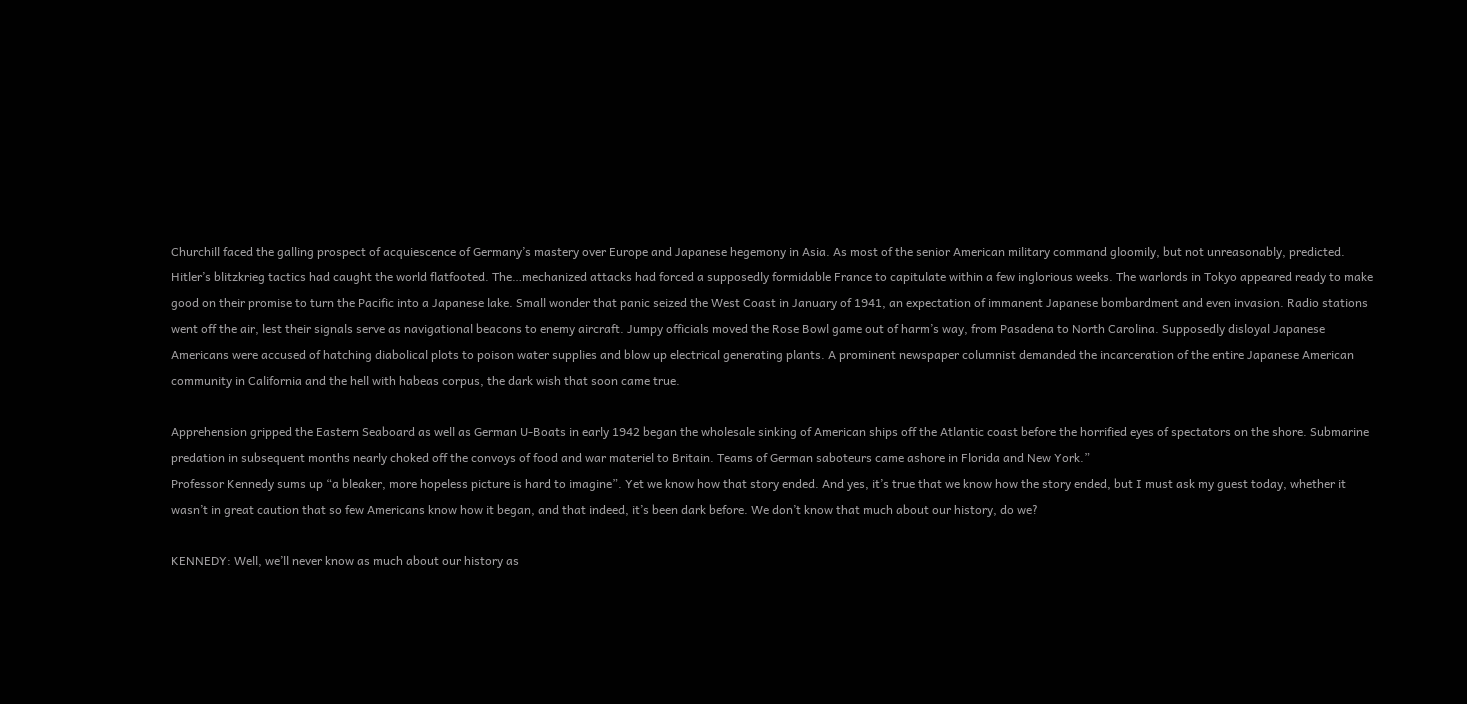Churchill faced the galling prospect of acquiescence of Germany’s mastery over Europe and Japanese hegemony in Asia. As most of the senior American military command gloomily, but not unreasonably, predicted. Hitler’s blitzkrieg tactics had caught the world flatfooted. The…mechanized attacks had forced a supposedly formidable France to capitulate within a few inglorious weeks. The warlords in Tokyo appeared ready to make good on their promise to turn the Pacific into a Japanese lake. Small wonder that panic seized the West Coast in January of 1941, an expectation of immanent Japanese bombardment and even invasion. Radio stations went off the air, lest their signals serve as navigational beacons to enemy aircraft. Jumpy officials moved the Rose Bowl game out of harm’s way, from Pasadena to North Carolina. Supposedly disloyal Japanese Americans were accused of hatching diabolical plots to poison water supplies and blow up electrical generating plants. A prominent newspaper columnist demanded the incarceration of the entire Japanese American community in California and the hell with habeas corpus, the dark wish that soon came true.

Apprehension gripped the Eastern Seaboard as well as German U-Boats in early 1942 began the wholesale sinking of American ships off the Atlantic coast before the horrified eyes of spectators on the shore. Submarine predation in subsequent months nearly choked off the convoys of food and war materiel to Britain. Teams of German saboteurs came ashore in Florida and New York.”
Professor Kennedy sums up “a bleaker, more hopeless picture is hard to imagine”. Yet we know how that story ended. And yes, it’s true that we know how the story ended, but I must ask my guest today, whether it wasn’t in great caution that so few Americans know how it began, and that indeed, it’s been dark before. We don’t know that much about our history, do we?

KENNEDY: Well, we’ll never know as much about our history as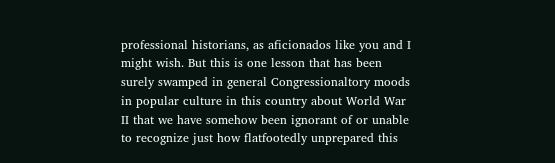professional historians, as aficionados like you and I might wish. But this is one lesson that has been surely swamped in general Congressionaltory moods in popular culture in this country about World War II that we have somehow been ignorant of or unable to recognize just how flatfootedly unprepared this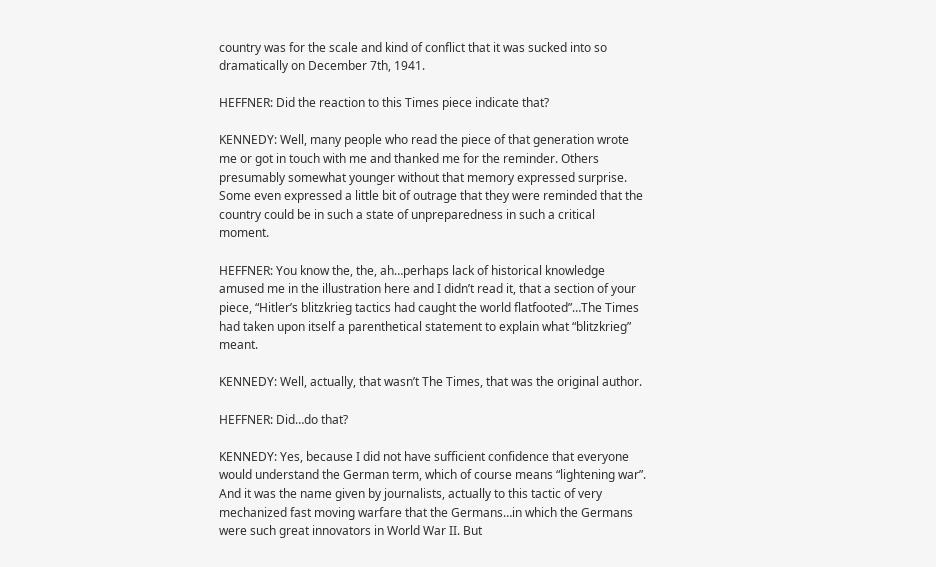country was for the scale and kind of conflict that it was sucked into so dramatically on December 7th, 1941.

HEFFNER: Did the reaction to this Times piece indicate that?

KENNEDY: Well, many people who read the piece of that generation wrote me or got in touch with me and thanked me for the reminder. Others presumably somewhat younger without that memory expressed surprise. Some even expressed a little bit of outrage that they were reminded that the country could be in such a state of unpreparedness in such a critical moment.

HEFFNER: You know the, the, ah…perhaps lack of historical knowledge amused me in the illustration here and I didn’t read it, that a section of your piece, “Hitler’s blitzkrieg tactics had caught the world flatfooted”…The Times had taken upon itself a parenthetical statement to explain what “blitzkrieg” meant.

KENNEDY: Well, actually, that wasn’t The Times, that was the original author.

HEFFNER: Did…do that?

KENNEDY: Yes, because I did not have sufficient confidence that everyone would understand the German term, which of course means “lightening war”. And it was the name given by journalists, actually to this tactic of very mechanized fast moving warfare that the Germans…in which the Germans were such great innovators in World War II. But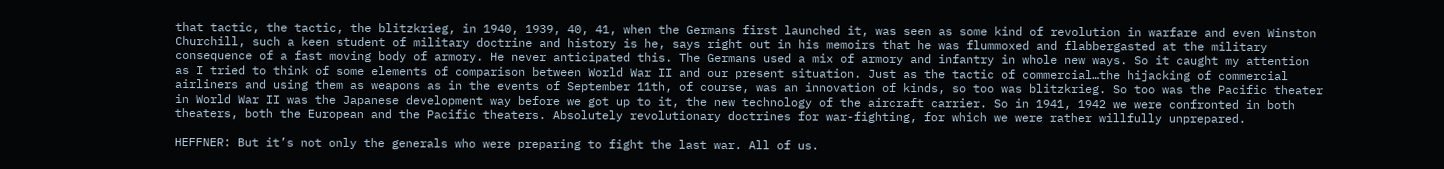that tactic, the tactic, the blitzkrieg, in 1940, 1939, 40, 41, when the Germans first launched it, was seen as some kind of revolution in warfare and even Winston Churchill, such a keen student of military doctrine and history is he, says right out in his memoirs that he was flummoxed and flabbergasted at the military consequence of a fast moving body of armory. He never anticipated this. The Germans used a mix of armory and infantry in whole new ways. So it caught my attention as I tried to think of some elements of comparison between World War II and our present situation. Just as the tactic of commercial…the hijacking of commercial airliners and using them as weapons as in the events of September 11th, of course, was an innovation of kinds, so too was blitzkrieg. So too was the Pacific theater in World War II was the Japanese development way before we got up to it, the new technology of the aircraft carrier. So in 1941, 1942 we were confronted in both theaters, both the European and the Pacific theaters. Absolutely revolutionary doctrines for war-fighting, for which we were rather willfully unprepared.

HEFFNER: But it’s not only the generals who were preparing to fight the last war. All of us.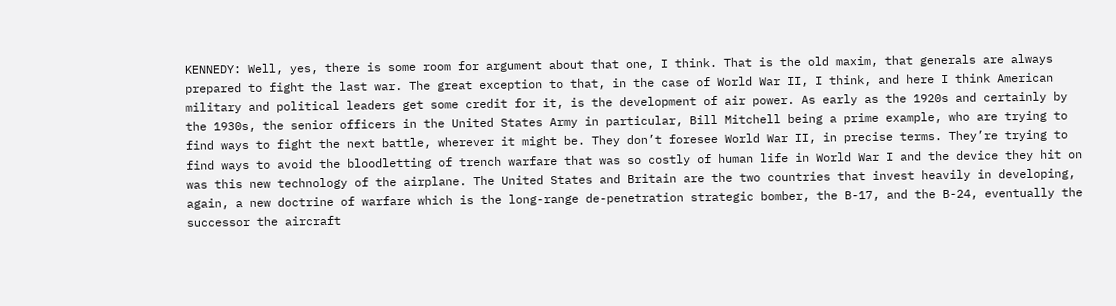KENNEDY: Well, yes, there is some room for argument about that one, I think. That is the old maxim, that generals are always prepared to fight the last war. The great exception to that, in the case of World War II, I think, and here I think American military and political leaders get some credit for it, is the development of air power. As early as the 1920s and certainly by the 1930s, the senior officers in the United States Army in particular, Bill Mitchell being a prime example, who are trying to find ways to fight the next battle, wherever it might be. They don’t foresee World War II, in precise terms. They’re trying to find ways to avoid the bloodletting of trench warfare that was so costly of human life in World War I and the device they hit on was this new technology of the airplane. The United States and Britain are the two countries that invest heavily in developing, again, a new doctrine of warfare which is the long-range de-penetration strategic bomber, the B-17, and the B-24, eventually the successor the aircraft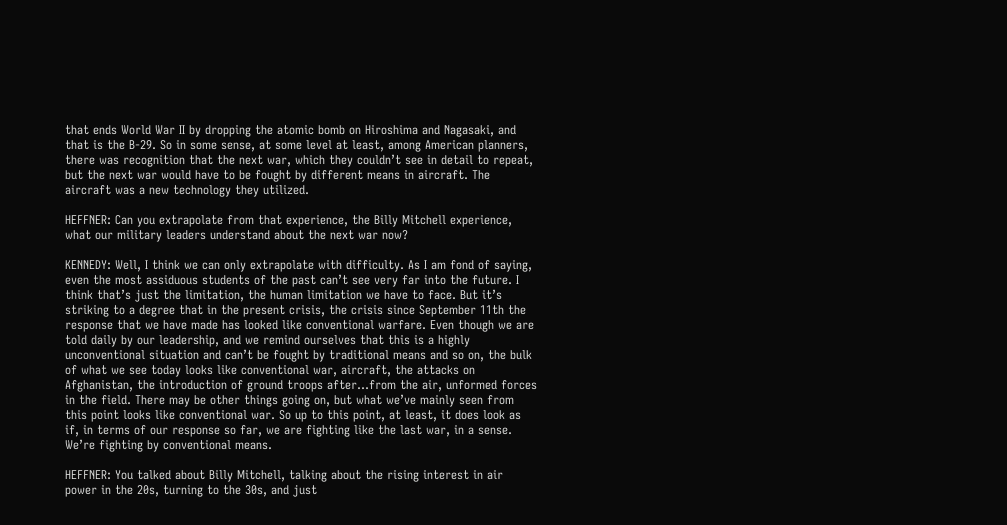that ends World War II by dropping the atomic bomb on Hiroshima and Nagasaki, and that is the B-29. So in some sense, at some level at least, among American planners, there was recognition that the next war, which they couldn’t see in detail to repeat, but the next war would have to be fought by different means in aircraft. The aircraft was a new technology they utilized.

HEFFNER: Can you extrapolate from that experience, the Billy Mitchell experience, what our military leaders understand about the next war now?

KENNEDY: Well, I think we can only extrapolate with difficulty. As I am fond of saying, even the most assiduous students of the past can’t see very far into the future. I think that’s just the limitation, the human limitation we have to face. But it’s striking to a degree that in the present crisis, the crisis since September 11th the response that we have made has looked like conventional warfare. Even though we are told daily by our leadership, and we remind ourselves that this is a highly unconventional situation and can’t be fought by traditional means and so on, the bulk of what we see today looks like conventional war, aircraft, the attacks on Afghanistan, the introduction of ground troops after…from the air, unformed forces in the field. There may be other things going on, but what we’ve mainly seen from this point looks like conventional war. So up to this point, at least, it does look as if, in terms of our response so far, we are fighting like the last war, in a sense. We’re fighting by conventional means.

HEFFNER: You talked about Billy Mitchell, talking about the rising interest in air power in the 20s, turning to the 30s, and just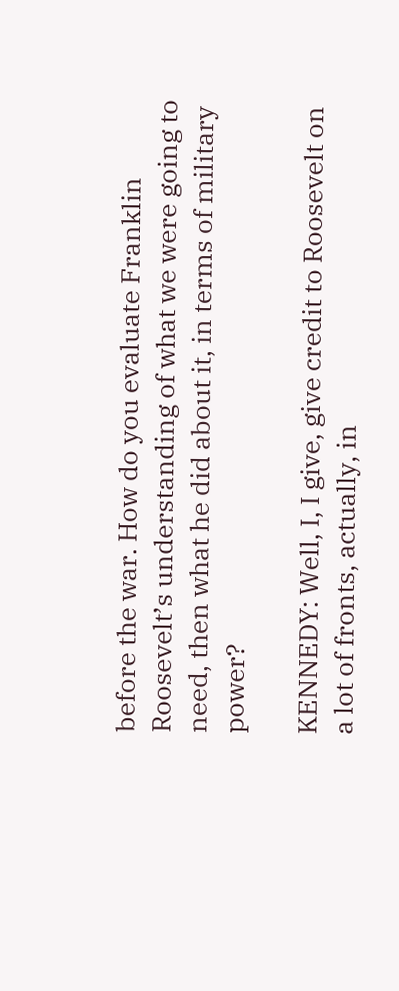before the war. How do you evaluate Franklin Roosevelt’s understanding of what we were going to need, then what he did about it, in terms of military power?

KENNEDY: Well, I, I give, give credit to Roosevelt on a lot of fronts, actually, in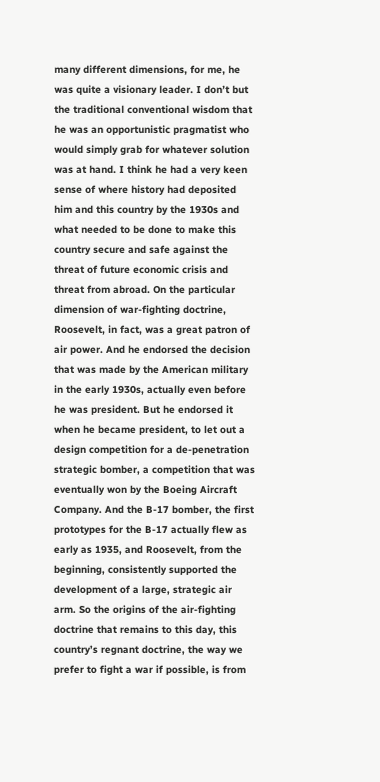many different dimensions, for me, he was quite a visionary leader. I don’t but the traditional conventional wisdom that he was an opportunistic pragmatist who would simply grab for whatever solution was at hand. I think he had a very keen sense of where history had deposited him and this country by the 1930s and what needed to be done to make this country secure and safe against the threat of future economic crisis and threat from abroad. On the particular dimension of war-fighting doctrine, Roosevelt, in fact, was a great patron of air power. And he endorsed the decision that was made by the American military in the early 1930s, actually even before he was president. But he endorsed it when he became president, to let out a design competition for a de-penetration strategic bomber, a competition that was eventually won by the Boeing Aircraft Company. And the B-17 bomber, the first prototypes for the B-17 actually flew as early as 1935, and Roosevelt, from the beginning, consistently supported the development of a large, strategic air arm. So the origins of the air-fighting doctrine that remains to this day, this country’s regnant doctrine, the way we prefer to fight a war if possible, is from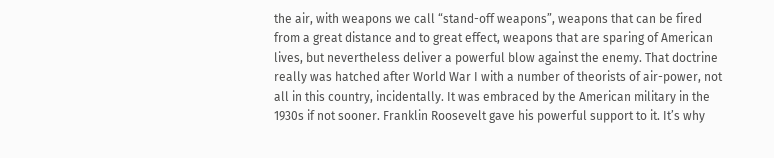the air, with weapons we call “stand-off weapons”, weapons that can be fired from a great distance and to great effect, weapons that are sparing of American lives, but nevertheless deliver a powerful blow against the enemy. That doctrine really was hatched after World War I with a number of theorists of air-power, not all in this country, incidentally. It was embraced by the American military in the 1930s if not sooner. Franklin Roosevelt gave his powerful support to it. It’s why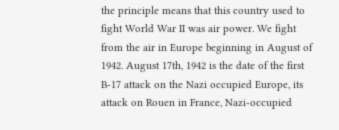the principle means that this country used to fight World War II was air power. We fight from the air in Europe beginning in August of 1942. August 17th, 1942 is the date of the first B-17 attack on the Nazi occupied Europe, its attack on Rouen in France, Nazi-occupied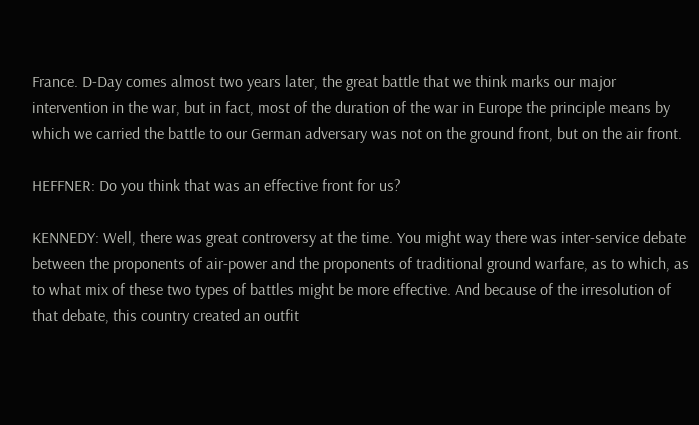France. D-Day comes almost two years later, the great battle that we think marks our major intervention in the war, but in fact, most of the duration of the war in Europe the principle means by which we carried the battle to our German adversary was not on the ground front, but on the air front.

HEFFNER: Do you think that was an effective front for us?

KENNEDY: Well, there was great controversy at the time. You might way there was inter-service debate between the proponents of air-power and the proponents of traditional ground warfare, as to which, as to what mix of these two types of battles might be more effective. And because of the irresolution of that debate, this country created an outfit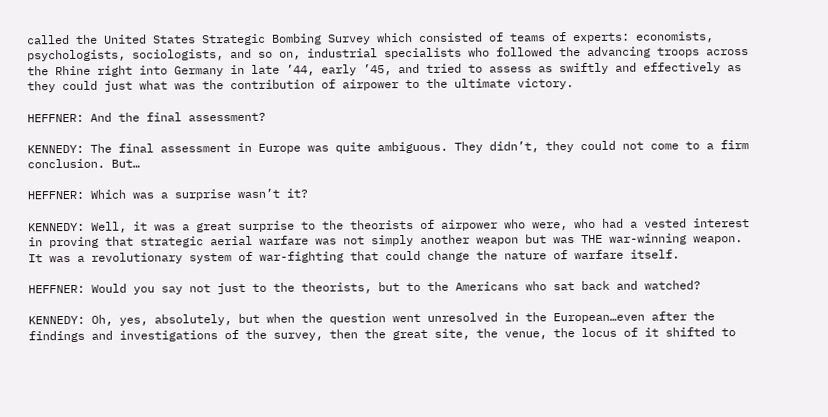called the United States Strategic Bombing Survey which consisted of teams of experts: economists, psychologists, sociologists, and so on, industrial specialists who followed the advancing troops across the Rhine right into Germany in late ’44, early ’45, and tried to assess as swiftly and effectively as they could just what was the contribution of airpower to the ultimate victory.

HEFFNER: And the final assessment?

KENNEDY: The final assessment in Europe was quite ambiguous. They didn’t, they could not come to a firm conclusion. But…

HEFFNER: Which was a surprise wasn’t it?

KENNEDY: Well, it was a great surprise to the theorists of airpower who were, who had a vested interest in proving that strategic aerial warfare was not simply another weapon but was THE war-winning weapon. It was a revolutionary system of war-fighting that could change the nature of warfare itself.

HEFFNER: Would you say not just to the theorists, but to the Americans who sat back and watched?

KENNEDY: Oh, yes, absolutely, but when the question went unresolved in the European…even after the findings and investigations of the survey, then the great site, the venue, the locus of it shifted to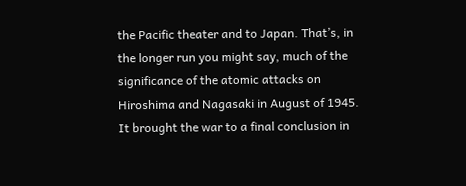the Pacific theater and to Japan. That’s, in the longer run you might say, much of the significance of the atomic attacks on Hiroshima and Nagasaki in August of 1945. It brought the war to a final conclusion in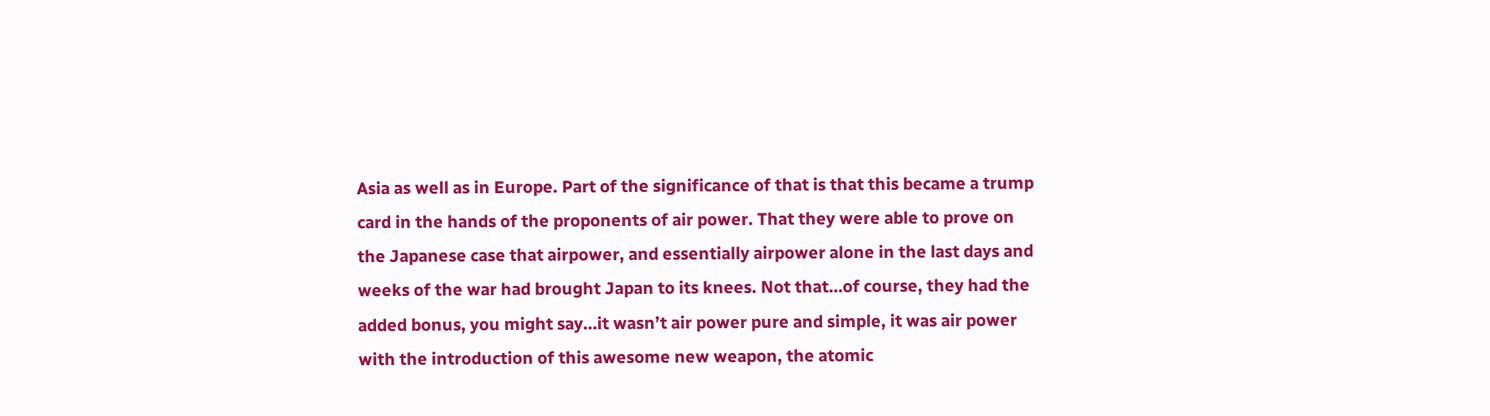Asia as well as in Europe. Part of the significance of that is that this became a trump card in the hands of the proponents of air power. That they were able to prove on the Japanese case that airpower, and essentially airpower alone in the last days and weeks of the war had brought Japan to its knees. Not that…of course, they had the added bonus, you might say…it wasn’t air power pure and simple, it was air power with the introduction of this awesome new weapon, the atomic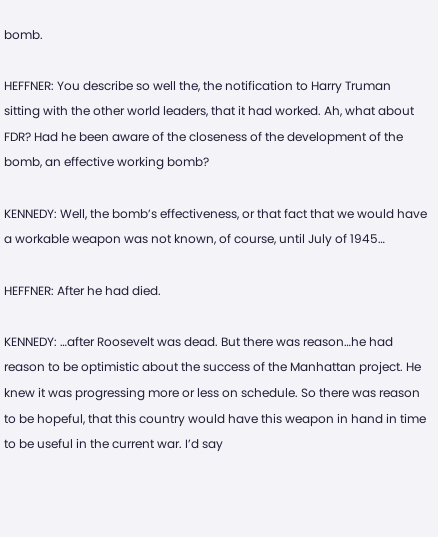bomb.

HEFFNER: You describe so well the, the notification to Harry Truman sitting with the other world leaders, that it had worked. Ah, what about FDR? Had he been aware of the closeness of the development of the bomb, an effective working bomb?

KENNEDY: Well, the bomb’s effectiveness, or that fact that we would have a workable weapon was not known, of course, until July of 1945…

HEFFNER: After he had died.

KENNEDY: …after Roosevelt was dead. But there was reason…he had reason to be optimistic about the success of the Manhattan project. He knew it was progressing more or less on schedule. So there was reason to be hopeful, that this country would have this weapon in hand in time to be useful in the current war. I’d say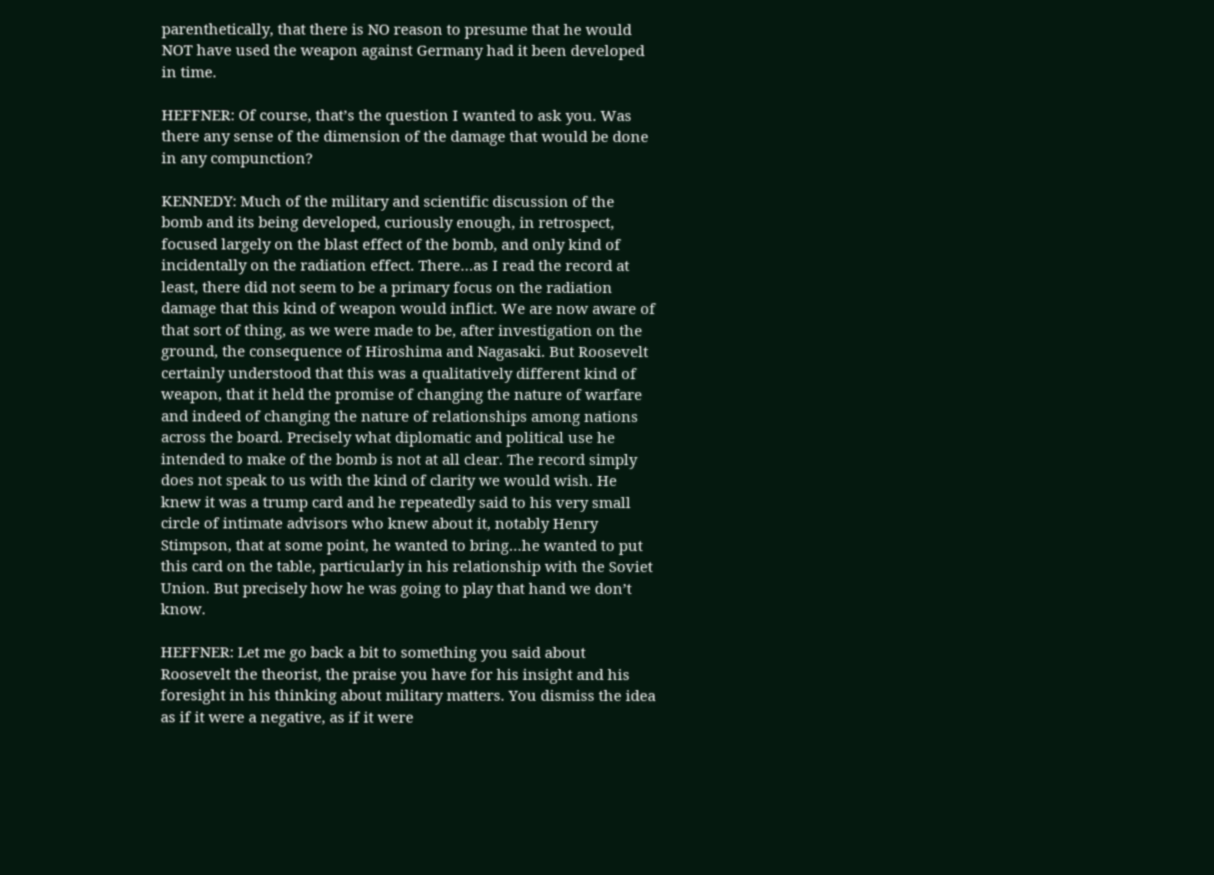parenthetically, that there is NO reason to presume that he would NOT have used the weapon against Germany had it been developed in time.

HEFFNER: Of course, that’s the question I wanted to ask you. Was there any sense of the dimension of the damage that would be done in any compunction?

KENNEDY: Much of the military and scientific discussion of the bomb and its being developed, curiously enough, in retrospect, focused largely on the blast effect of the bomb, and only kind of incidentally on the radiation effect. There…as I read the record at least, there did not seem to be a primary focus on the radiation damage that this kind of weapon would inflict. We are now aware of that sort of thing, as we were made to be, after investigation on the ground, the consequence of Hiroshima and Nagasaki. But Roosevelt certainly understood that this was a qualitatively different kind of weapon, that it held the promise of changing the nature of warfare and indeed of changing the nature of relationships among nations across the board. Precisely what diplomatic and political use he intended to make of the bomb is not at all clear. The record simply does not speak to us with the kind of clarity we would wish. He knew it was a trump card and he repeatedly said to his very small circle of intimate advisors who knew about it, notably Henry Stimpson, that at some point, he wanted to bring…he wanted to put this card on the table, particularly in his relationship with the Soviet Union. But precisely how he was going to play that hand we don’t know.

HEFFNER: Let me go back a bit to something you said about Roosevelt the theorist, the praise you have for his insight and his foresight in his thinking about military matters. You dismiss the idea as if it were a negative, as if it were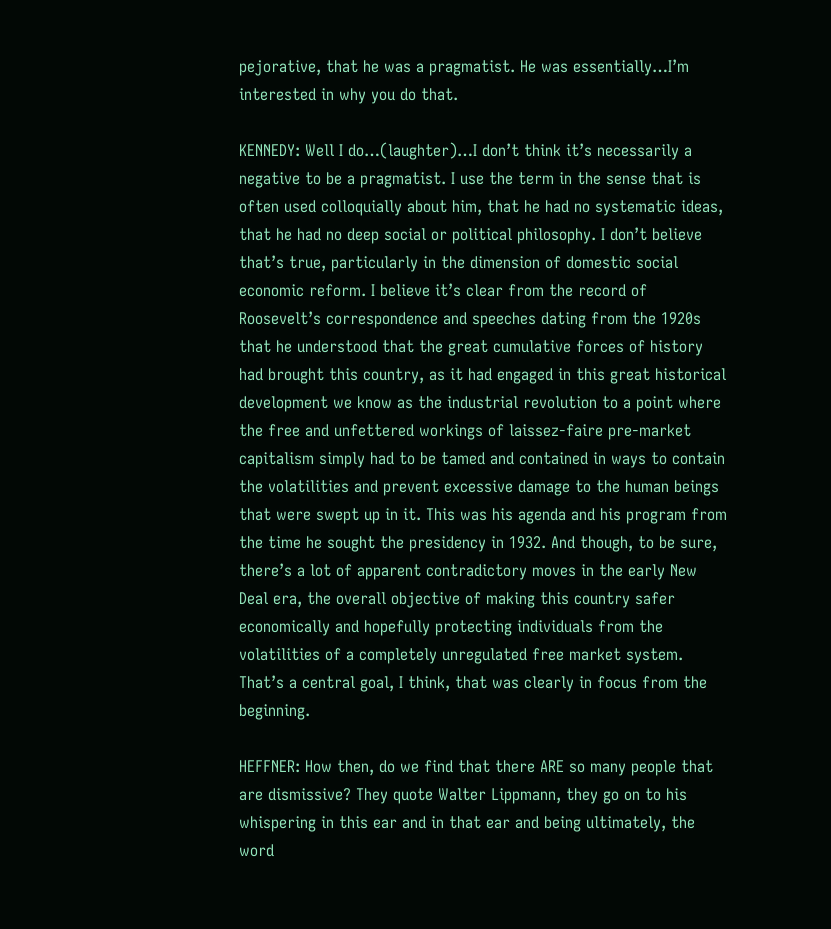pejorative, that he was a pragmatist. He was essentially…I’m interested in why you do that.

KENNEDY: Well I do…(laughter)…I don’t think it’s necessarily a negative to be a pragmatist. I use the term in the sense that is often used colloquially about him, that he had no systematic ideas, that he had no deep social or political philosophy. I don’t believe that’s true, particularly in the dimension of domestic social economic reform. I believe it’s clear from the record of Roosevelt’s correspondence and speeches dating from the 1920s that he understood that the great cumulative forces of history had brought this country, as it had engaged in this great historical development we know as the industrial revolution to a point where the free and unfettered workings of laissez-faire pre-market capitalism simply had to be tamed and contained in ways to contain the volatilities and prevent excessive damage to the human beings that were swept up in it. This was his agenda and his program from the time he sought the presidency in 1932. And though, to be sure, there’s a lot of apparent contradictory moves in the early New Deal era, the overall objective of making this country safer economically and hopefully protecting individuals from the volatilities of a completely unregulated free market system. That’s a central goal, I think, that was clearly in focus from the beginning.

HEFFNER: How then, do we find that there ARE so many people that are dismissive? They quote Walter Lippmann, they go on to his whispering in this ear and in that ear and being ultimately, the word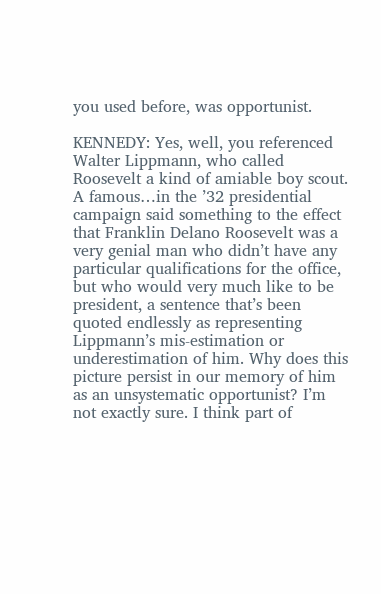you used before, was opportunist.

KENNEDY: Yes, well, you referenced Walter Lippmann, who called Roosevelt a kind of amiable boy scout. A famous…in the ’32 presidential campaign said something to the effect that Franklin Delano Roosevelt was a very genial man who didn’t have any particular qualifications for the office, but who would very much like to be president, a sentence that’s been quoted endlessly as representing Lippmann’s mis-estimation or underestimation of him. Why does this picture persist in our memory of him as an unsystematic opportunist? I’m not exactly sure. I think part of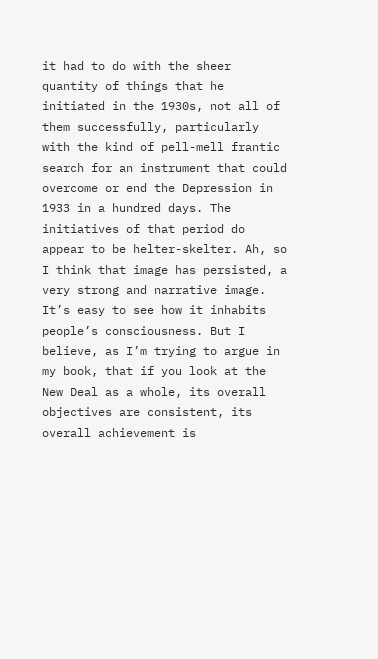it had to do with the sheer quantity of things that he initiated in the 1930s, not all of them successfully, particularly with the kind of pell-mell frantic search for an instrument that could overcome or end the Depression in 1933 in a hundred days. The initiatives of that period do appear to be helter-skelter. Ah, so I think that image has persisted, a very strong and narrative image. It’s easy to see how it inhabits people’s consciousness. But I believe, as I’m trying to argue in my book, that if you look at the New Deal as a whole, its overall objectives are consistent, its overall achievement is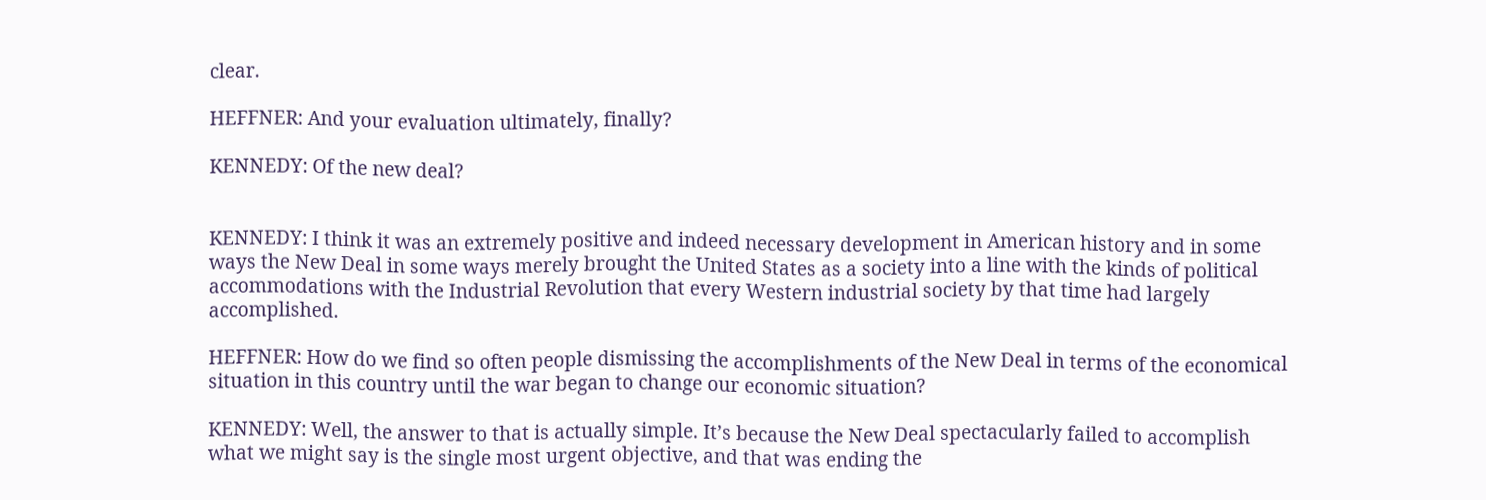clear.

HEFFNER: And your evaluation ultimately, finally?

KENNEDY: Of the new deal?


KENNEDY: I think it was an extremely positive and indeed necessary development in American history and in some ways the New Deal in some ways merely brought the United States as a society into a line with the kinds of political accommodations with the Industrial Revolution that every Western industrial society by that time had largely accomplished.

HEFFNER: How do we find so often people dismissing the accomplishments of the New Deal in terms of the economical situation in this country until the war began to change our economic situation?

KENNEDY: Well, the answer to that is actually simple. It’s because the New Deal spectacularly failed to accomplish what we might say is the single most urgent objective, and that was ending the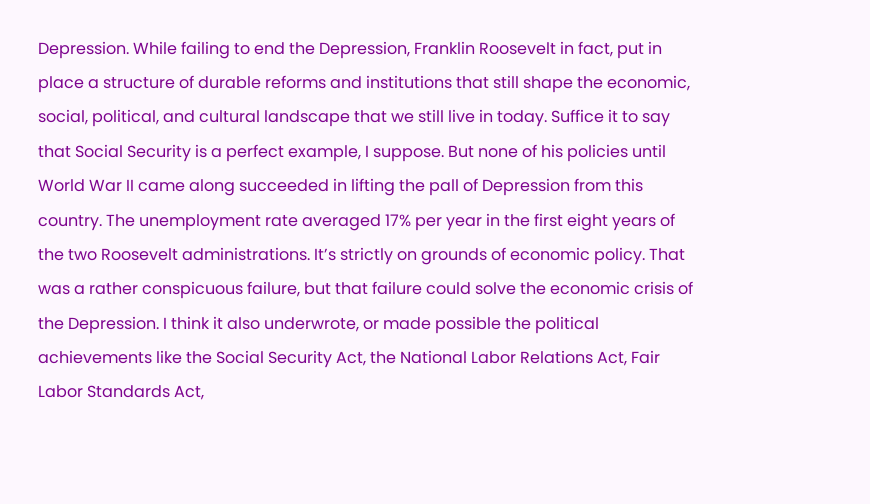Depression. While failing to end the Depression, Franklin Roosevelt in fact, put in place a structure of durable reforms and institutions that still shape the economic, social, political, and cultural landscape that we still live in today. Suffice it to say that Social Security is a perfect example, I suppose. But none of his policies until World War II came along succeeded in lifting the pall of Depression from this country. The unemployment rate averaged 17% per year in the first eight years of the two Roosevelt administrations. It’s strictly on grounds of economic policy. That was a rather conspicuous failure, but that failure could solve the economic crisis of the Depression. I think it also underwrote, or made possible the political achievements like the Social Security Act, the National Labor Relations Act, Fair Labor Standards Act,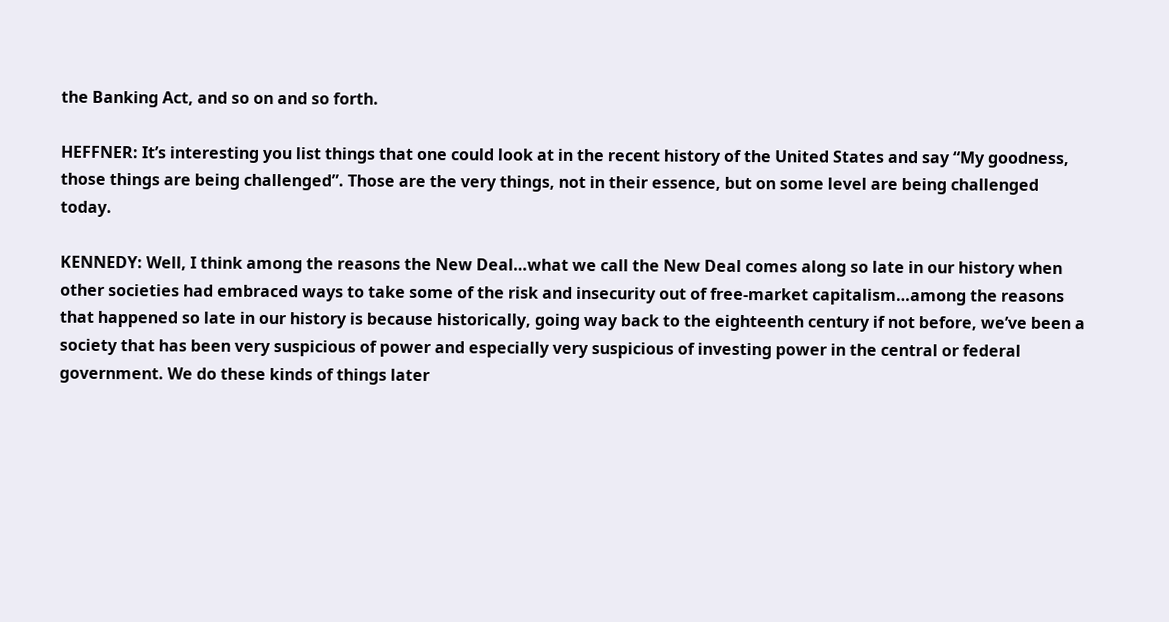the Banking Act, and so on and so forth.

HEFFNER: It’s interesting you list things that one could look at in the recent history of the United States and say “My goodness, those things are being challenged”. Those are the very things, not in their essence, but on some level are being challenged today.

KENNEDY: Well, I think among the reasons the New Deal…what we call the New Deal comes along so late in our history when other societies had embraced ways to take some of the risk and insecurity out of free-market capitalism…among the reasons that happened so late in our history is because historically, going way back to the eighteenth century if not before, we’ve been a society that has been very suspicious of power and especially very suspicious of investing power in the central or federal government. We do these kinds of things later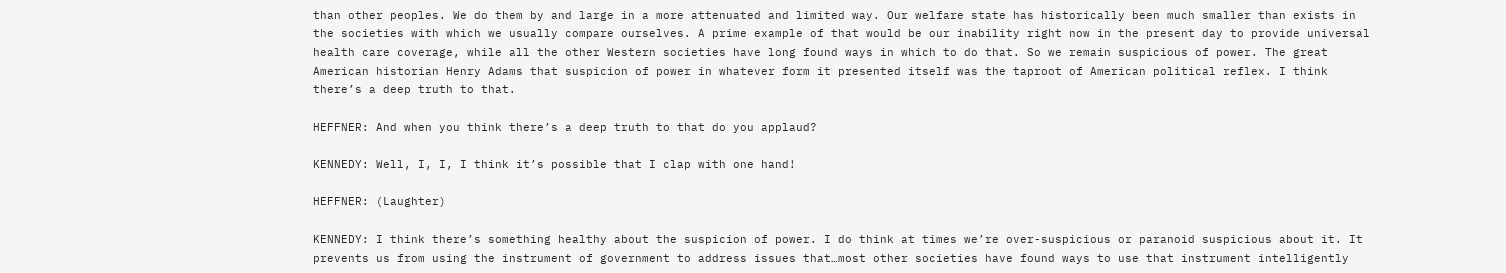than other peoples. We do them by and large in a more attenuated and limited way. Our welfare state has historically been much smaller than exists in the societies with which we usually compare ourselves. A prime example of that would be our inability right now in the present day to provide universal health care coverage, while all the other Western societies have long found ways in which to do that. So we remain suspicious of power. The great American historian Henry Adams that suspicion of power in whatever form it presented itself was the taproot of American political reflex. I think there’s a deep truth to that.

HEFFNER: And when you think there’s a deep truth to that do you applaud?

KENNEDY: Well, I, I, I think it’s possible that I clap with one hand!

HEFFNER: (Laughter)

KENNEDY: I think there’s something healthy about the suspicion of power. I do think at times we’re over-suspicious or paranoid suspicious about it. It prevents us from using the instrument of government to address issues that…most other societies have found ways to use that instrument intelligently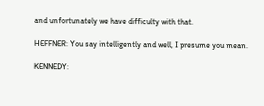and unfortunately we have difficulty with that.

HEFFNER: You say intelligently and well, I presume you mean.

KENNEDY: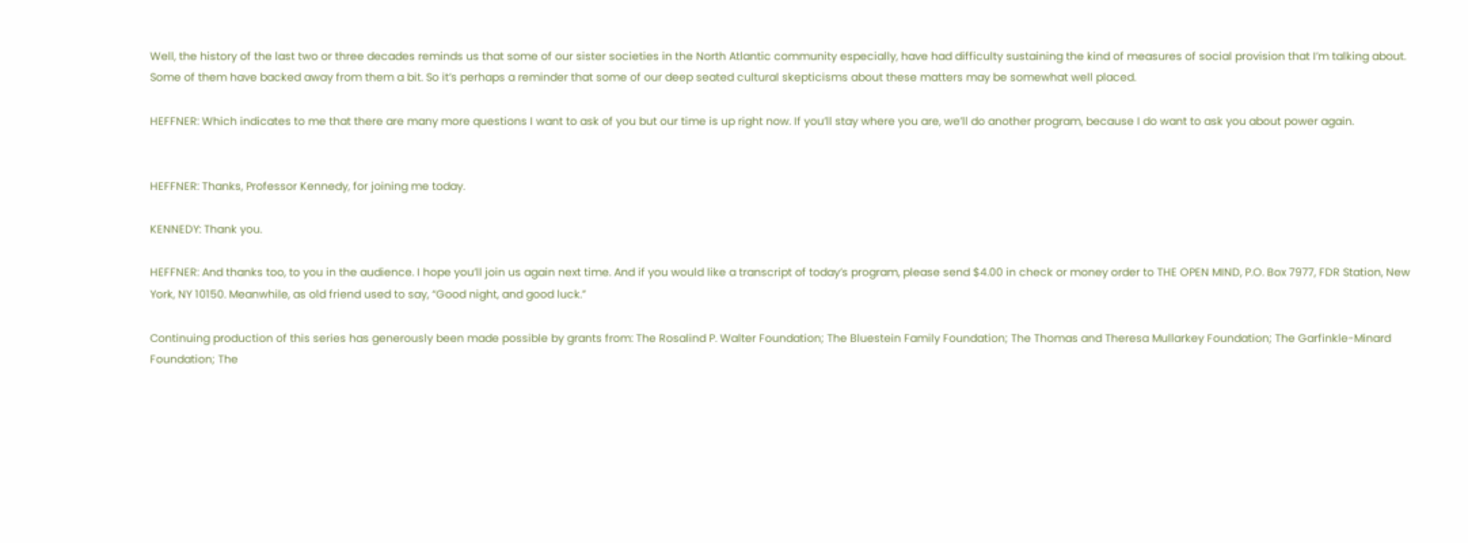Well, the history of the last two or three decades reminds us that some of our sister societies in the North Atlantic community especially, have had difficulty sustaining the kind of measures of social provision that I’m talking about. Some of them have backed away from them a bit. So it’s perhaps a reminder that some of our deep seated cultural skepticisms about these matters may be somewhat well placed.

HEFFNER: Which indicates to me that there are many more questions I want to ask of you but our time is up right now. If you’ll stay where you are, we’ll do another program, because I do want to ask you about power again.


HEFFNER: Thanks, Professor Kennedy, for joining me today.

KENNEDY: Thank you.

HEFFNER: And thanks too, to you in the audience. I hope you’ll join us again next time. And if you would like a transcript of today’s program, please send $4.00 in check or money order to THE OPEN MIND, P.O. Box 7977, FDR Station, New York, NY 10150. Meanwhile, as old friend used to say, “Good night, and good luck.”

Continuing production of this series has generously been made possible by grants from: The Rosalind P. Walter Foundation; The Bluestein Family Foundation; The Thomas and Theresa Mullarkey Foundation; The Garfinkle-Minard Foundation; The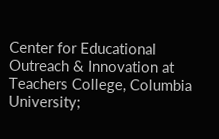Center for Educational Outreach & Innovation at Teachers College, Columbia University;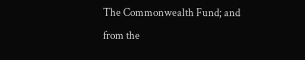The Commonwealth Fund; and from the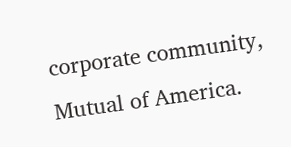corporate community, Mutual of America.